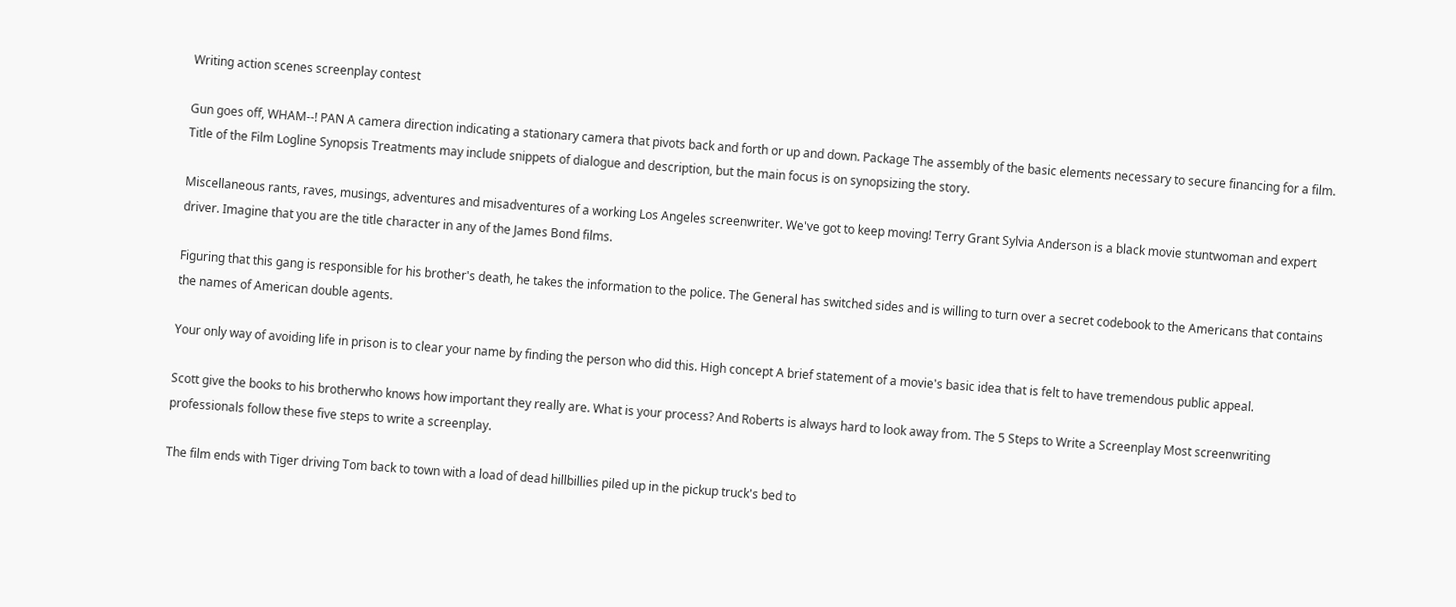Writing action scenes screenplay contest

Gun goes off, WHAM--! PAN A camera direction indicating a stationary camera that pivots back and forth or up and down. Package The assembly of the basic elements necessary to secure financing for a film. Title of the Film Logline Synopsis Treatments may include snippets of dialogue and description, but the main focus is on synopsizing the story.

Miscellaneous rants, raves, musings, adventures and misadventures of a working Los Angeles screenwriter. We've got to keep moving! Terry Grant Sylvia Anderson is a black movie stuntwoman and expert driver. Imagine that you are the title character in any of the James Bond films.

Figuring that this gang is responsible for his brother's death, he takes the information to the police. The General has switched sides and is willing to turn over a secret codebook to the Americans that contains the names of American double agents.

Your only way of avoiding life in prison is to clear your name by finding the person who did this. High concept A brief statement of a movie's basic idea that is felt to have tremendous public appeal.

Scott give the books to his brotherwho knows how important they really are. What is your process? And Roberts is always hard to look away from. The 5 Steps to Write a Screenplay Most screenwriting professionals follow these five steps to write a screenplay.

The film ends with Tiger driving Tom back to town with a load of dead hillbillies piled up in the pickup truck's bed to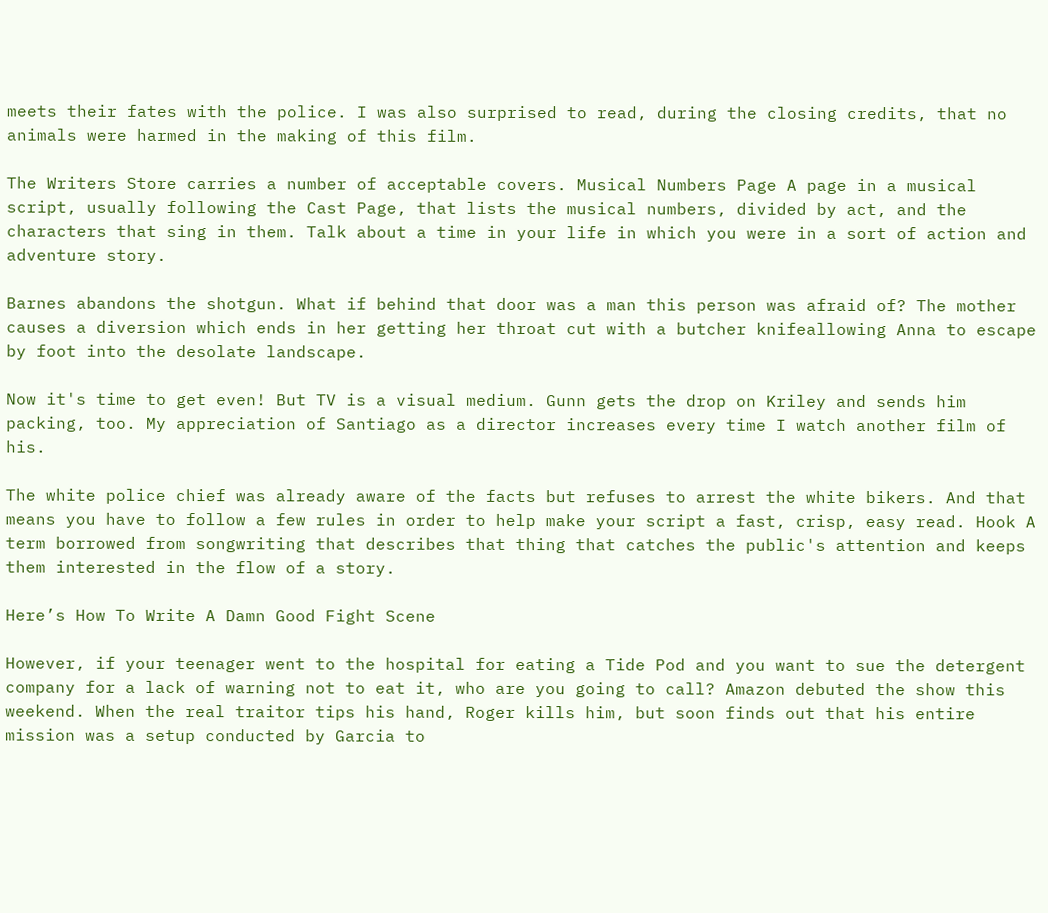meets their fates with the police. I was also surprised to read, during the closing credits, that no animals were harmed in the making of this film.

The Writers Store carries a number of acceptable covers. Musical Numbers Page A page in a musical script, usually following the Cast Page, that lists the musical numbers, divided by act, and the characters that sing in them. Talk about a time in your life in which you were in a sort of action and adventure story.

Barnes abandons the shotgun. What if behind that door was a man this person was afraid of? The mother causes a diversion which ends in her getting her throat cut with a butcher knifeallowing Anna to escape by foot into the desolate landscape.

Now it's time to get even! But TV is a visual medium. Gunn gets the drop on Kriley and sends him packing, too. My appreciation of Santiago as a director increases every time I watch another film of his.

The white police chief was already aware of the facts but refuses to arrest the white bikers. And that means you have to follow a few rules in order to help make your script a fast, crisp, easy read. Hook A term borrowed from songwriting that describes that thing that catches the public's attention and keeps them interested in the flow of a story.

Here’s How To Write A Damn Good Fight Scene

However, if your teenager went to the hospital for eating a Tide Pod and you want to sue the detergent company for a lack of warning not to eat it, who are you going to call? Amazon debuted the show this weekend. When the real traitor tips his hand, Roger kills him, but soon finds out that his entire mission was a setup conducted by Garcia to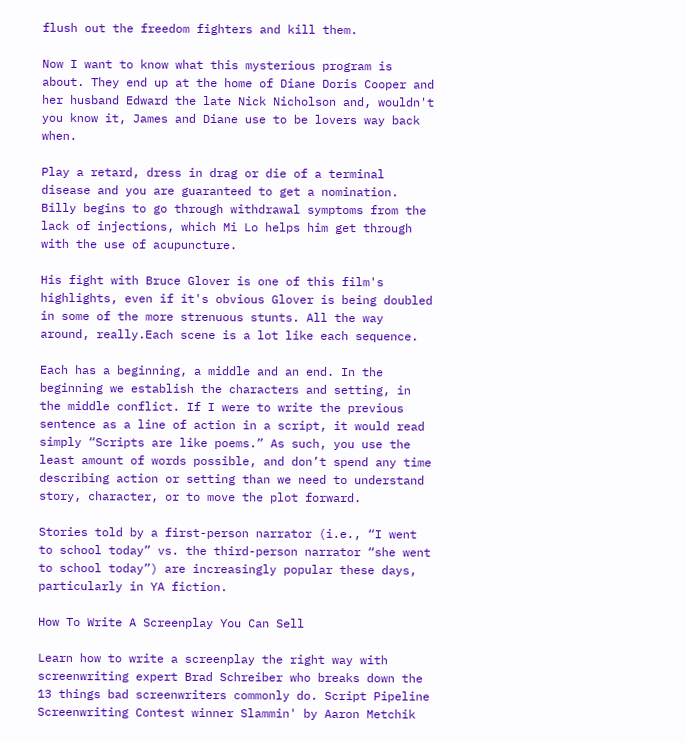flush out the freedom fighters and kill them.

Now I want to know what this mysterious program is about. They end up at the home of Diane Doris Cooper and her husband Edward the late Nick Nicholson and, wouldn't you know it, James and Diane use to be lovers way back when.

Play a retard, dress in drag or die of a terminal disease and you are guaranteed to get a nomination. Billy begins to go through withdrawal symptoms from the lack of injections, which Mi Lo helps him get through with the use of acupuncture.

His fight with Bruce Glover is one of this film's highlights, even if it's obvious Glover is being doubled in some of the more strenuous stunts. All the way around, really.Each scene is a lot like each sequence.

Each has a beginning, a middle and an end. In the beginning we establish the characters and setting, in the middle conflict. If I were to write the previous sentence as a line of action in a script, it would read simply “Scripts are like poems.” As such, you use the least amount of words possible, and don’t spend any time describing action or setting than we need to understand story, character, or to move the plot forward.

Stories told by a first-person narrator (i.e., “I went to school today” vs. the third-person narrator “she went to school today”) are increasingly popular these days, particularly in YA fiction.

How To Write A Screenplay You Can Sell

Learn how to write a screenplay the right way with screenwriting expert Brad Schreiber who breaks down the 13 things bad screenwriters commonly do. Script Pipeline Screenwriting Contest winner Slammin' by Aaron Metchik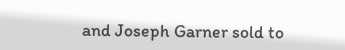and Joseph Garner sold to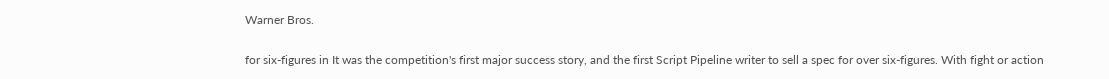Warner Bros.

for six-figures in It was the competition's first major success story, and the first Script Pipeline writer to sell a spec for over six-figures. With fight or action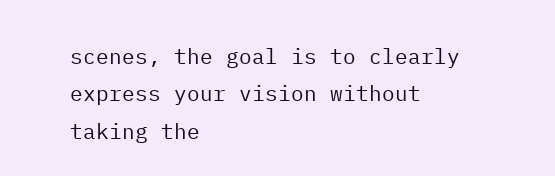scenes, the goal is to clearly express your vision without taking the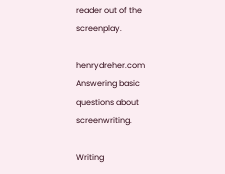reader out of the screenplay.

henrydreher.com Answering basic questions about screenwriting.

Writing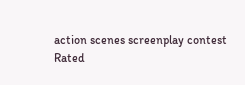action scenes screenplay contest
Rated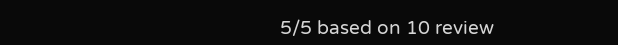5/5 based on 10 review